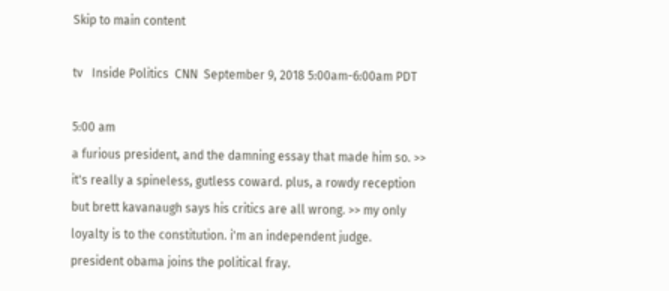Skip to main content

tv   Inside Politics  CNN  September 9, 2018 5:00am-6:00am PDT

5:00 am
a furious president, and the damning essay that made him so. >> it's really a spineless, gutless coward. plus, a rowdy reception but brett kavanaugh says his critics are all wrong. >> my only loyalty is to the constitution. i'm an independent judge. president obama joins the political fray.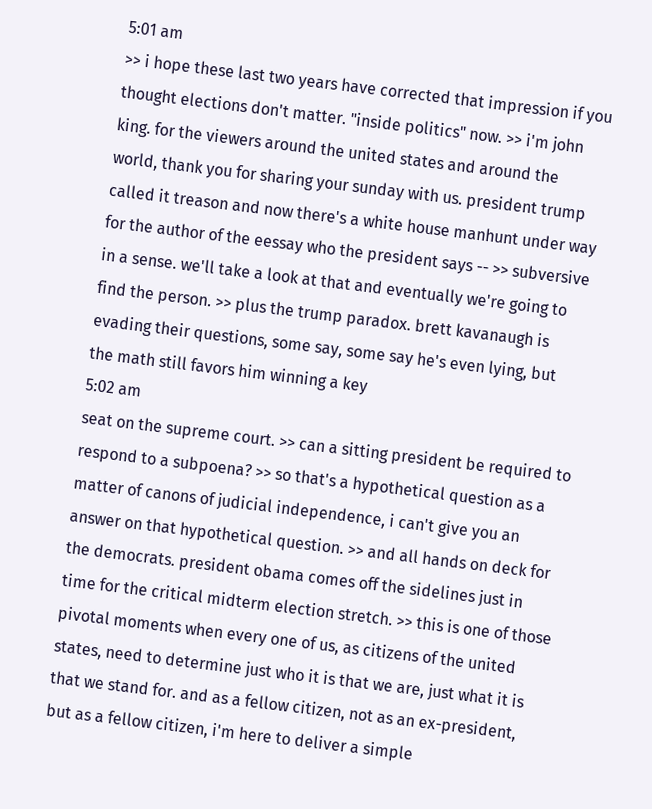5:01 am
>> i hope these last two years have corrected that impression if you thought elections don't matter. "inside politics" now. >> i'm john king. for the viewers around the united states and around the world, thank you for sharing your sunday with us. president trump called it treason and now there's a white house manhunt under way for the author of the eessay who the president says -- >> subversive in a sense. we'll take a look at that and eventually we're going to find the person. >> plus the trump paradox. brett kavanaugh is evading their questions, some say, some say he's even lying, but the math still favors him winning a key
5:02 am
seat on the supreme court. >> can a sitting president be required to respond to a subpoena? >> so that's a hypothetical question as a matter of canons of judicial independence, i can't give you an answer on that hypothetical question. >> and all hands on deck for the democrats. president obama comes off the sidelines just in time for the critical midterm election stretch. >> this is one of those pivotal moments when every one of us, as citizens of the united states, need to determine just who it is that we are, just what it is that we stand for. and as a fellow citizen, not as an ex-president, but as a fellow citizen, i'm here to deliver a simple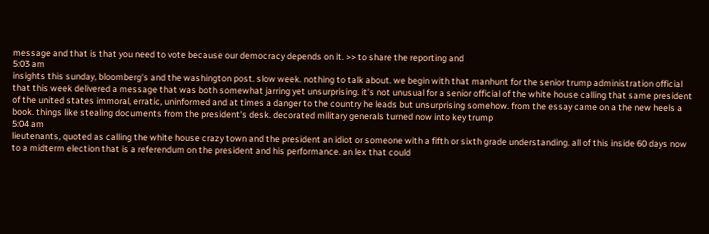message and that is that you need to vote because our democracy depends on it. >> to share the reporting and
5:03 am
insights this sunday, bloomberg's and the washington post. slow week. nothing to talk about. we begin with that manhunt for the senior trump administration official that this week delivered a message that was both somewhat jarring yet unsurprising. it's not unusual for a senior official of the white house calling that same president of the united states immoral, erratic, uninformed and at times a danger to the country he leads but unsurprising somehow. from the essay came on a the new heels a book. things like stealing documents from the president's desk. decorated military generals turned now into key trump
5:04 am
lieutenants, quoted as calling the white house crazy town and the president an idiot or someone with a fifth or sixth grade understanding. all of this inside 60 days now to a midterm election that is a referendum on the president and his performance. an lex that could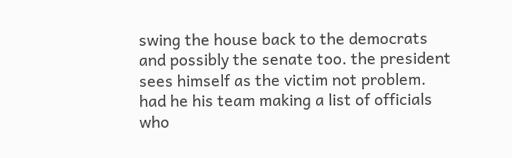swing the house back to the democrats and possibly the senate too. the president sees himself as the victim not problem. had he his team making a list of officials who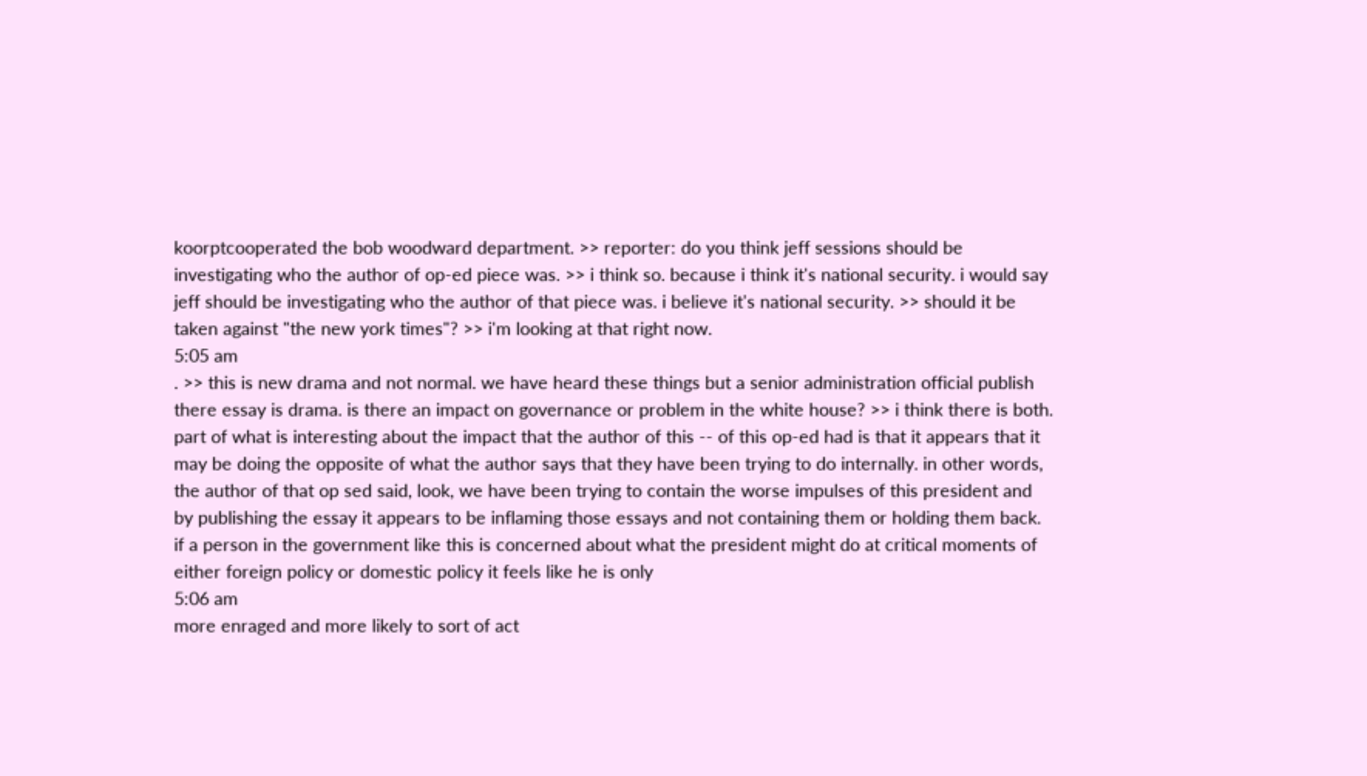koorptcooperated the bob woodward department. >> reporter: do you think jeff sessions should be investigating who the author of op-ed piece was. >> i think so. because i think it's national security. i would say jeff should be investigating who the author of that piece was. i believe it's national security. >> should it be taken against "the new york times"? >> i'm looking at that right now.
5:05 am
. >> this is new drama and not normal. we have heard these things but a senior administration official publish there essay is drama. is there an impact on governance or problem in the white house? >> i think there is both. part of what is interesting about the impact that the author of this -- of this op-ed had is that it appears that it may be doing the opposite of what the author says that they have been trying to do internally. in other words, the author of that op sed said, look, we have been trying to contain the worse impulses of this president and by publishing the essay it appears to be inflaming those essays and not containing them or holding them back. if a person in the government like this is concerned about what the president might do at critical moments of either foreign policy or domestic policy it feels like he is only
5:06 am
more enraged and more likely to sort of act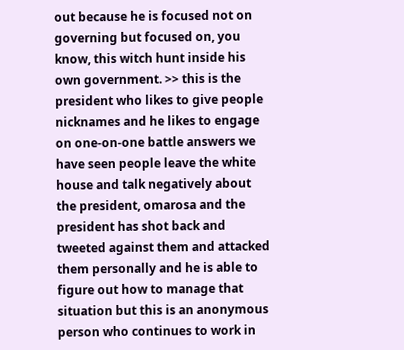out because he is focused not on governing but focused on, you know, this witch hunt inside his own government. >> this is the president who likes to give people nicknames and he likes to engage on one-on-one battle answers we have seen people leave the white house and talk negatively about the president, omarosa and the president has shot back and tweeted against them and attacked them personally and he is able to figure out how to manage that situation but this is an anonymous person who continues to work in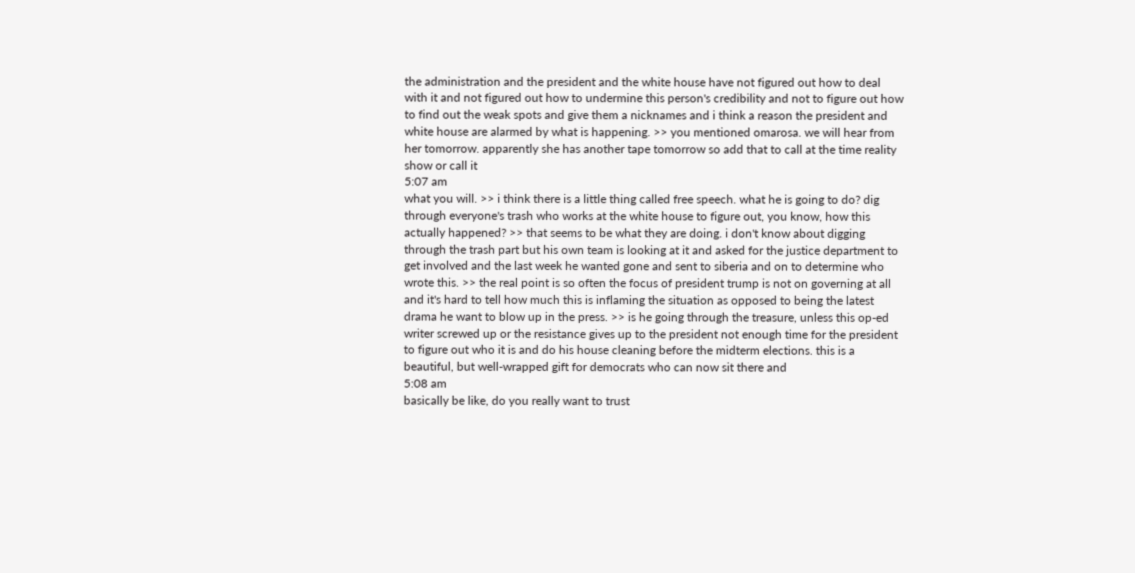the administration and the president and the white house have not figured out how to deal with it and not figured out how to undermine this person's credibility and not to figure out how to find out the weak spots and give them a nicknames and i think a reason the president and white house are alarmed by what is happening. >> you mentioned omarosa. we will hear from her tomorrow. apparently she has another tape tomorrow so add that to call at the time reality show or call it
5:07 am
what you will. >> i think there is a little thing called free speech. what he is going to do? dig through everyone's trash who works at the white house to figure out, you know, how this actually happened? >> that seems to be what they are doing. i don't know about digging through the trash part but his own team is looking at it and asked for the justice department to get involved and the last week he wanted gone and sent to siberia and on to determine who wrote this. >> the real point is so often the focus of president trump is not on governing at all and it's hard to tell how much this is inflaming the situation as opposed to being the latest drama he want to blow up in the press. >> is he going through the treasure, unless this op-ed writer screwed up or the resistance gives up to the president not enough time for the president to figure out who it is and do his house cleaning before the midterm elections. this is a beautiful, but well-wrapped gift for democrats who can now sit there and
5:08 am
basically be like, do you really want to trust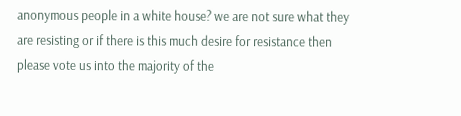anonymous people in a white house? we are not sure what they are resisting or if there is this much desire for resistance then please vote us into the majority of the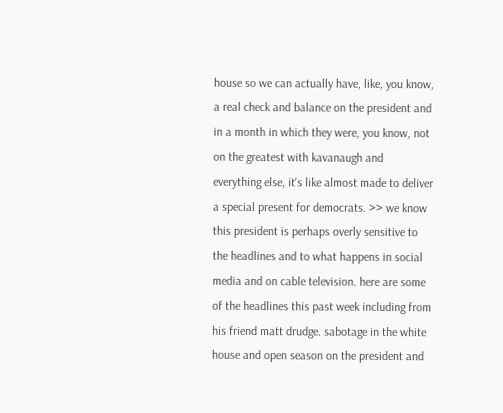house so we can actually have, like, you know, a real check and balance on the president and in a month in which they were, you know, not on the greatest with kavanaugh and everything else, it's like almost made to deliver a special present for democrats. >> we know this president is perhaps overly sensitive to the headlines and to what happens in social media and on cable television. here are some of the headlines this past week including from his friend matt drudge. sabotage in the white house and open season on the president and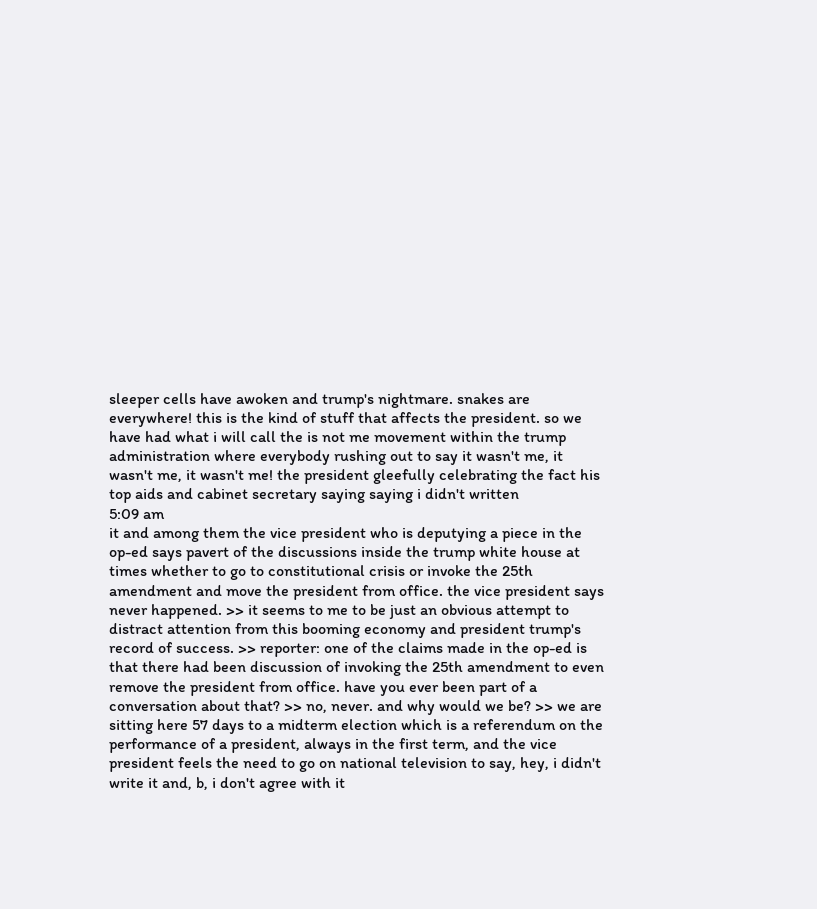sleeper cells have awoken and trump's nightmare. snakes are everywhere! this is the kind of stuff that affects the president. so we have had what i will call the is not me movement within the trump administration where everybody rushing out to say it wasn't me, it wasn't me, it wasn't me! the president gleefully celebrating the fact his top aids and cabinet secretary saying saying i didn't written
5:09 am
it and among them the vice president who is deputying a piece in the op-ed says pavert of the discussions inside the trump white house at times whether to go to constitutional crisis or invoke the 25th amendment and move the president from office. the vice president says never happened. >> it seems to me to be just an obvious attempt to distract attention from this booming economy and president trump's record of success. >> reporter: one of the claims made in the op-ed is that there had been discussion of invoking the 25th amendment to even remove the president from office. have you ever been part of a conversation about that? >> no, never. and why would we be? >> we are sitting here 57 days to a midterm election which is a referendum on the performance of a president, always in the first term, and the vice president feels the need to go on national television to say, hey, i didn't write it and, b, i don't agree with it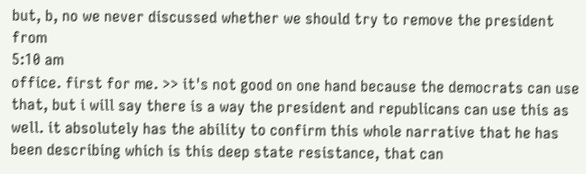but, b, no we never discussed whether we should try to remove the president from
5:10 am
office. first for me. >> it's not good on one hand because the democrats can use that, but i will say there is a way the president and republicans can use this as well. it absolutely has the ability to confirm this whole narrative that he has been describing which is this deep state resistance, that can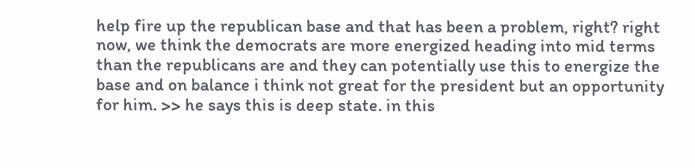help fire up the republican base and that has been a problem, right? right now, we think the democrats are more energized heading into mid terms than the republicans are and they can potentially use this to energize the base and on balance i think not great for the president but an opportunity for him. >> he says this is deep state. in this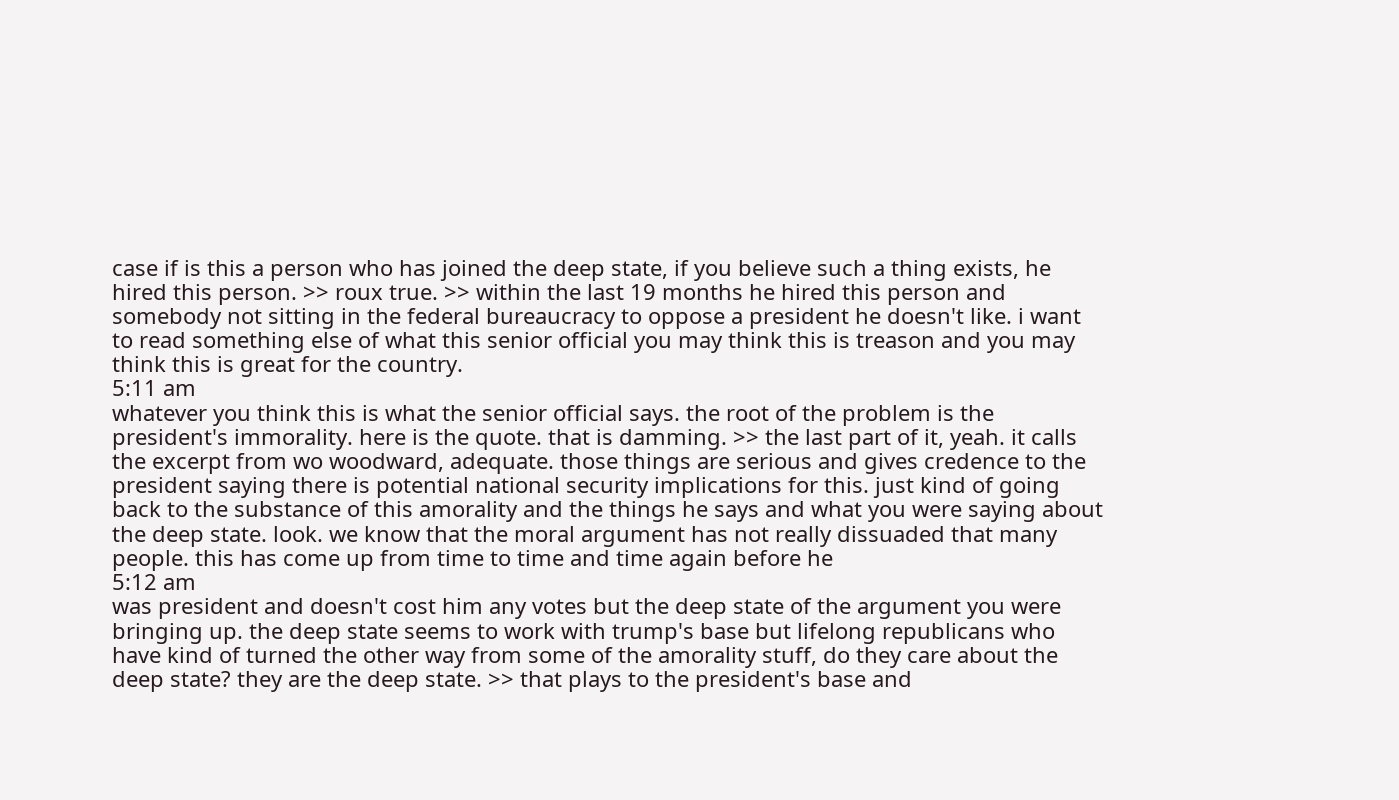case if is this a person who has joined the deep state, if you believe such a thing exists, he hired this person. >> roux true. >> within the last 19 months he hired this person and somebody not sitting in the federal bureaucracy to oppose a president he doesn't like. i want to read something else of what this senior official you may think this is treason and you may think this is great for the country.
5:11 am
whatever you think this is what the senior official says. the root of the problem is the president's immorality. here is the quote. that is damming. >> the last part of it, yeah. it calls the excerpt from wo woodward, adequate. those things are serious and gives credence to the president saying there is potential national security implications for this. just kind of going back to the substance of this amorality and the things he says and what you were saying about the deep state. look. we know that the moral argument has not really dissuaded that many people. this has come up from time to time and time again before he
5:12 am
was president and doesn't cost him any votes but the deep state of the argument you were bringing up. the deep state seems to work with trump's base but lifelong republicans who have kind of turned the other way from some of the amorality stuff, do they care about the deep state? they are the deep state. >> that plays to the president's base and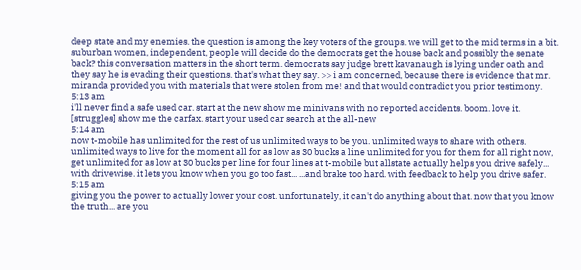deep state and my enemies. the question is among the key voters of the groups. we will get to the mid terms in a bit. suburban women, independent, people will decide do the democrats get the house back and possibly the senate back? this conversation matters in the short term. democrats say judge brett kavanaugh is lying under oath and they say he is evading their questions. that's what they say. >> i am concerned, because there is evidence that mr. miranda provided you with materials that were stolen from me! and that would contradict you prior testimony.
5:13 am
i'll never find a safe used car. start at the new show me minivans with no reported accidents. boom. love it. [struggles] show me the carfax. start your used car search at the all-new
5:14 am
now t-mobile has unlimited for the rest of us unlimited ways to be you. unlimited ways to share with others. unlimited ways to live for the moment all for as low as 30 bucks a line unlimited for you for them for all right now, get unlimited for as low at 30 bucks per line for four lines at t-mobile but allstate actually helps you drive safely... with drivewise. it lets you know when you go too fast... ...and brake too hard. with feedback to help you drive safer.
5:15 am
giving you the power to actually lower your cost. unfortunately, it can't do anything about that. now that you know the truth... are you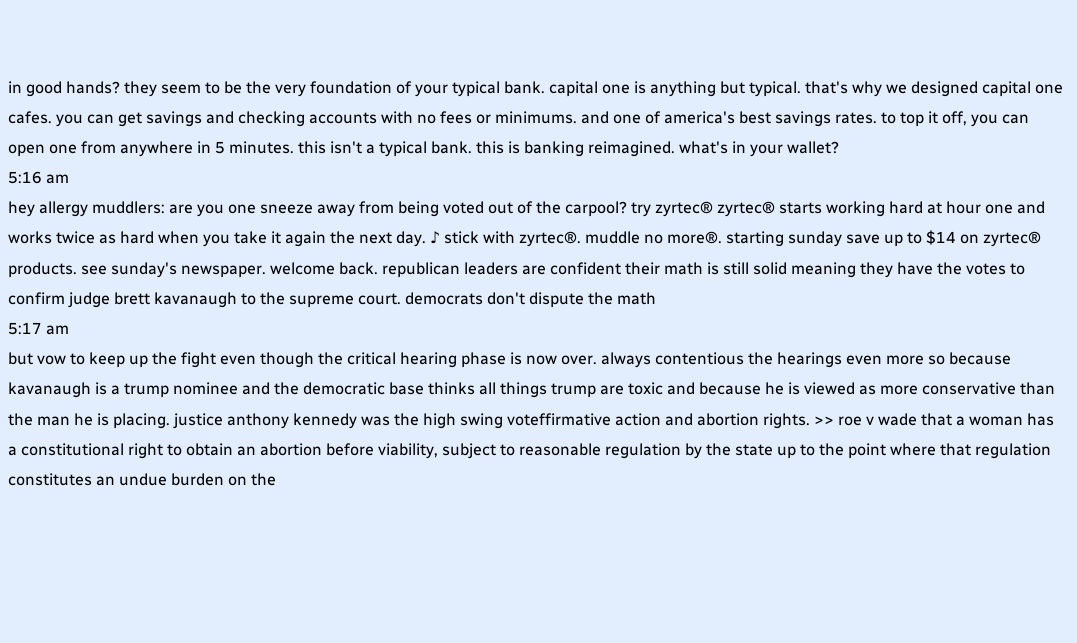in good hands? they seem to be the very foundation of your typical bank. capital one is anything but typical. that's why we designed capital one cafes. you can get savings and checking accounts with no fees or minimums. and one of america's best savings rates. to top it off, you can open one from anywhere in 5 minutes. this isn't a typical bank. this is banking reimagined. what's in your wallet?
5:16 am
hey allergy muddlers: are you one sneeze away from being voted out of the carpool? try zyrtec® zyrtec® starts working hard at hour one and works twice as hard when you take it again the next day. ♪ stick with zyrtec®. muddle no more®. starting sunday save up to $14 on zyrtec® products. see sunday's newspaper. welcome back. republican leaders are confident their math is still solid meaning they have the votes to confirm judge brett kavanaugh to the supreme court. democrats don't dispute the math
5:17 am
but vow to keep up the fight even though the critical hearing phase is now over. always contentious the hearings even more so because kavanaugh is a trump nominee and the democratic base thinks all things trump are toxic and because he is viewed as more conservative than the man he is placing. justice anthony kennedy was the high swing voteffirmative action and abortion rights. >> roe v wade that a woman has a constitutional right to obtain an abortion before viability, subject to reasonable regulation by the state up to the point where that regulation constitutes an undue burden on the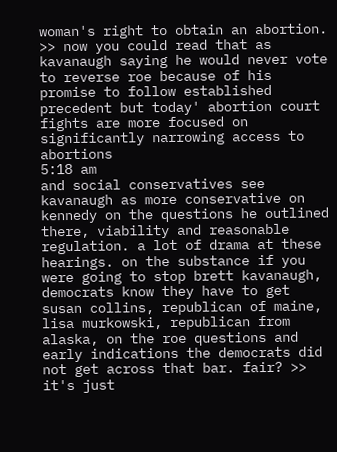woman's right to obtain an abortion. >> now you could read that as kavanaugh saying he would never vote to reverse roe because of his promise to follow established precedent but today' abortion court fights are more focused on significantly narrowing access to abortions
5:18 am
and social conservatives see kavanaugh as more conservative on kennedy on the questions he outlined there, viability and reasonable regulation. a lot of drama at these hearings. on the substance if you were going to stop brett kavanaugh, democrats know they have to get susan collins, republican of maine, lisa murkowski, republican from alaska, on the roe questions and early indications the democrats did not get across that bar. fair? >> it's just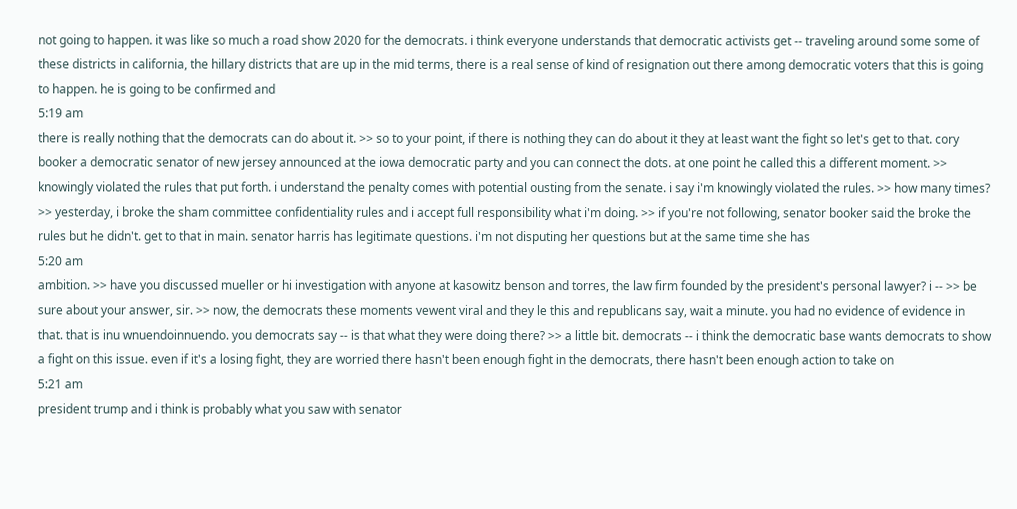not going to happen. it was like so much a road show 2020 for the democrats. i think everyone understands that democratic activists get -- traveling around some some of these districts in california, the hillary districts that are up in the mid terms, there is a real sense of kind of resignation out there among democratic voters that this is going to happen. he is going to be confirmed and
5:19 am
there is really nothing that the democrats can do about it. >> so to your point, if there is nothing they can do about it they at least want the fight so let's get to that. cory booker a democratic senator of new jersey announced at the iowa democratic party and you can connect the dots. at one point he called this a different moment. >> knowingly violated the rules that put forth. i understand the penalty comes with potential ousting from the senate. i say i'm knowingly violated the rules. >> how many times? >> yesterday, i broke the sham committee confidentiality rules and i accept full responsibility what i'm doing. >> if you're not following, senator booker said the broke the rules but he didn't. get to that in main. senator harris has legitimate questions. i'm not disputing her questions but at the same time she has
5:20 am
ambition. >> have you discussed mueller or hi investigation with anyone at kasowitz benson and torres, the law firm founded by the president's personal lawyer? i -- >> be sure about your answer, sir. >> now, the democrats these moments vewent viral and they le this and republicans say, wait a minute. you had no evidence of evidence in that. that is inu wnuendoinnuendo. you democrats say -- is that what they were doing there? >> a little bit. democrats -- i think the democratic base wants democrats to show a fight on this issue. even if it's a losing fight, they are worried there hasn't been enough fight in the democrats, there hasn't been enough action to take on
5:21 am
president trump and i think is probably what you saw with senator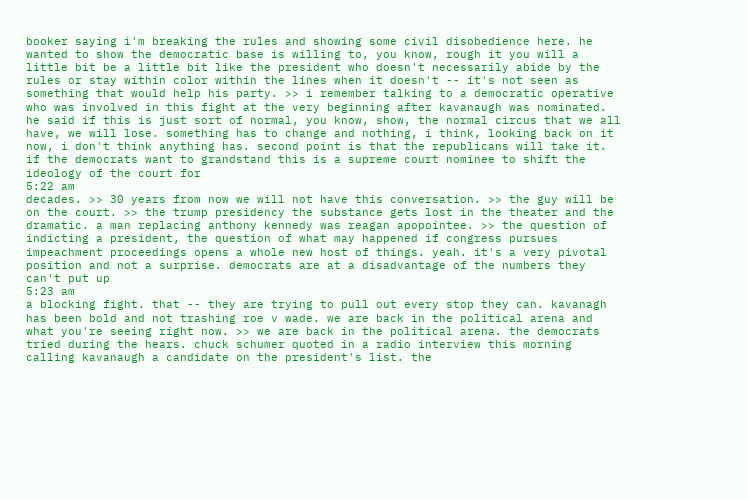booker saying i'm breaking the rules and showing some civil disobedience here. he wanted to show the democratic base is willing to, you know, rough it you will a little bit be a little bit like the president who doesn't necessarily abide by the rules or stay within color within the lines when it doesn't -- it's not seen as something that would help his party. >> i remember talking to a democratic operative who was involved in this fight at the very beginning after kavanaugh was nominated. he said if this is just sort of normal, you know, show, the normal circus that we all have, we will lose. something has to change and nothing, i think, looking back on it now, i don't think anything has. second point is that the republicans will take it. if the democrats want to grandstand this is a supreme court nominee to shift the ideology of the court for
5:22 am
decades. >> 30 years from now we will not have this conversation. >> the guy will be on the court. >> the trump presidency the substance gets lost in the theater and the dramatic. a man replacing anthony kennedy was reagan apopointee. >> the question of indicting a president, the question of what may happened if congress pursues impeachment proceedings opens a whole new host of things. yeah. it's a very pivotal position and not a surprise. democrats are at a disadvantage of the numbers they can't put up
5:23 am
a blocking fight. that -- they are trying to pull out every stop they can. kavanagh has been bold and not trashing roe v wade. we are back in the political arena and what you're seeing right now. >> we are back in the political arena. the democrats tried during the hears. chuck schumer quoted in a radio interview this morning calling kavanaugh a candidate on the president's list. the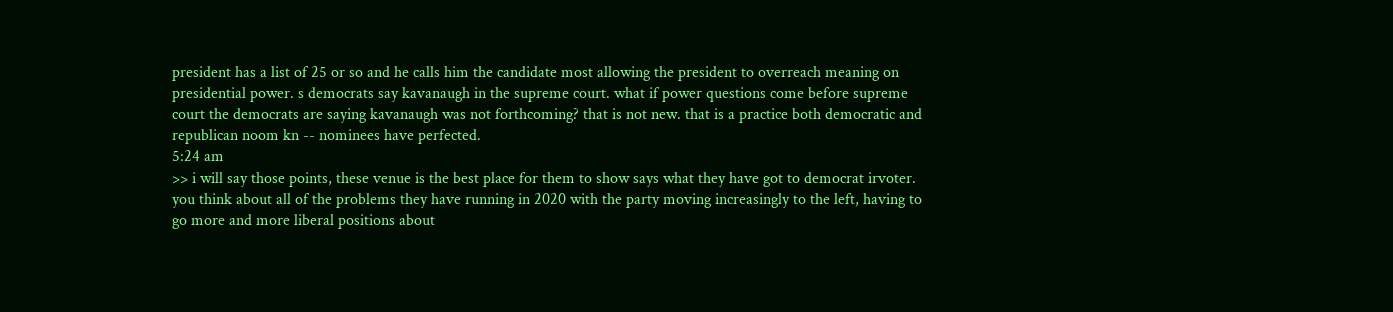president has a list of 25 or so and he calls him the candidate most allowing the president to overreach meaning on presidential power. s democrats say kavanaugh in the supreme court. what if power questions come before supreme court the democrats are saying kavanaugh was not forthcoming? that is not new. that is a practice both democratic and republican noom kn -- nominees have perfected.
5:24 am
>> i will say those points, these venue is the best place for them to show says what they have got to democrat irvoter. you think about all of the problems they have running in 2020 with the party moving increasingly to the left, having to go more and more liberal positions about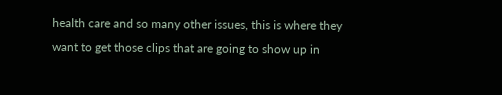health care and so many other issues, this is where they want to get those clips that are going to show up in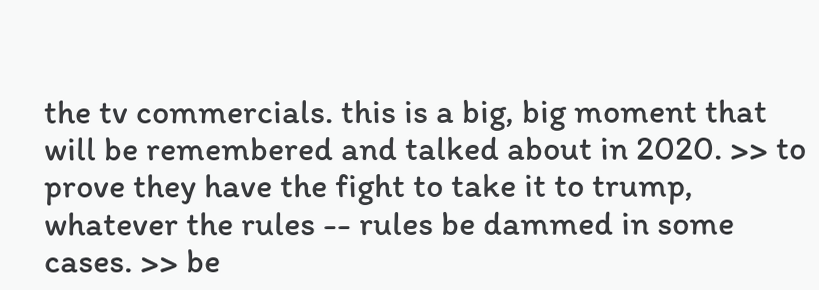the tv commercials. this is a big, big moment that will be remembered and talked about in 2020. >> to prove they have the fight to take it to trump, whatever the rules -- rules be dammed in some cases. >> be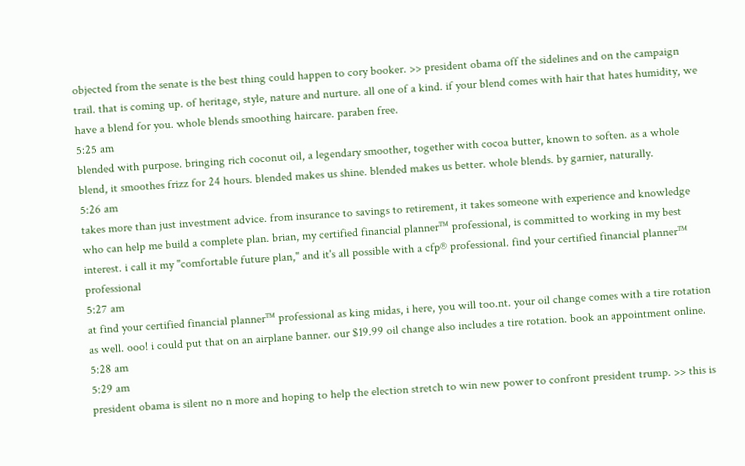objected from the senate is the best thing could happen to cory booker. >> president obama off the sidelines and on the campaign trail. that is coming up. of heritage, style, nature and nurture. all one of a kind. if your blend comes with hair that hates humidity, we have a blend for you. whole blends smoothing haircare. paraben free.
5:25 am
blended with purpose. bringing rich coconut oil, a legendary smoother, together with cocoa butter, known to soften. as a whole blend, it smoothes frizz for 24 hours. blended makes us shine. blended makes us better. whole blends. by garnier, naturally.
5:26 am
takes more than just investment advice. from insurance to savings to retirement, it takes someone with experience and knowledge who can help me build a complete plan. brian, my certified financial planner™ professional, is committed to working in my best interest. i call it my "comfortable future plan," and it's all possible with a cfp® professional. find your certified financial planner™ professional
5:27 am
at find your certified financial planner™ professional as king midas, i here, you will too.nt. your oil change comes with a tire rotation as well. ooo! i could put that on an airplane banner. our $19.99 oil change also includes a tire rotation. book an appointment online.
5:28 am
5:29 am
president obama is silent no n more and hoping to help the election stretch to win new power to confront president trump. >> this is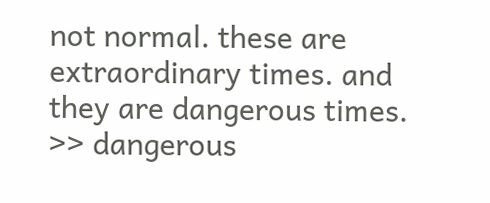not normal. these are extraordinary times. and they are dangerous times. >> dangerous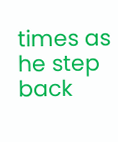times as he step back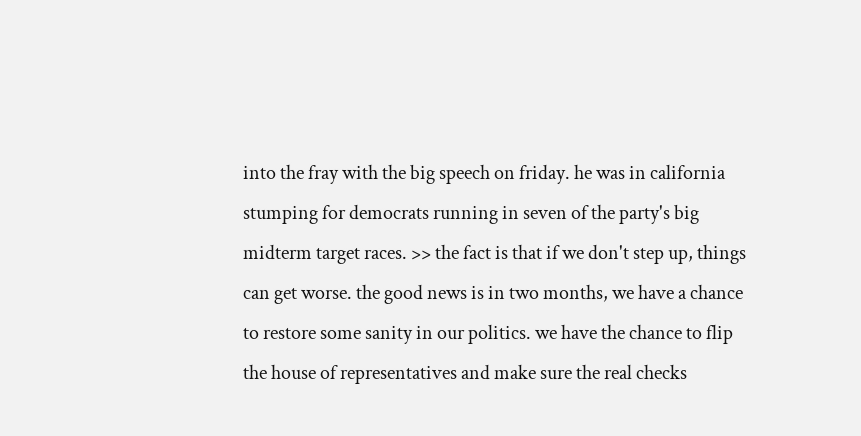into the fray with the big speech on friday. he was in california stumping for democrats running in seven of the party's big midterm target races. >> the fact is that if we don't step up, things can get worse. the good news is in two months, we have a chance to restore some sanity in our politics. we have the chance to flip the house of representatives and make sure the real checks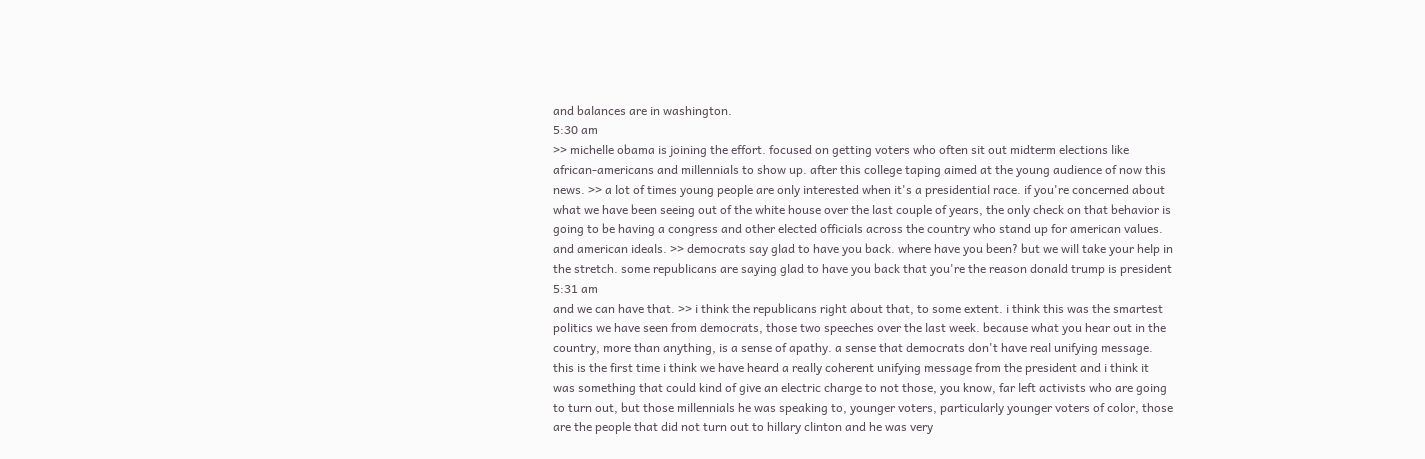and balances are in washington.
5:30 am
>> michelle obama is joining the effort. focused on getting voters who often sit out midterm elections like african-americans and millennials to show up. after this college taping aimed at the young audience of now this news. >> a lot of times young people are only interested when it's a presidential race. if you're concerned about what we have been seeing out of the white house over the last couple of years, the only check on that behavior is going to be having a congress and other elected officials across the country who stand up for american values. and american ideals. >> democrats say glad to have you back. where have you been? but we will take your help in the stretch. some republicans are saying glad to have you back that you're the reason donald trump is president
5:31 am
and we can have that. >> i think the republicans right about that, to some extent. i think this was the smartest politics we have seen from democrats, those two speeches over the last week. because what you hear out in the country, more than anything, is a sense of apathy. a sense that democrats don't have real unifying message. this is the first time i think we have heard a really coherent unifying message from the president and i think it was something that could kind of give an electric charge to not those, you know, far left activists who are going to turn out, but those millennials he was speaking to, younger voters, particularly younger voters of color, those are the people that did not turn out to hillary clinton and he was very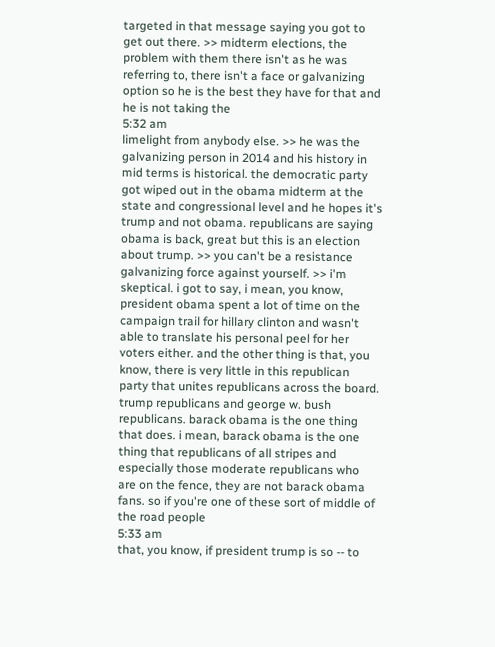targeted in that message saying you got to get out there. >> midterm elections, the problem with them there isn't as he was referring to, there isn't a face or galvanizing option so he is the best they have for that and he is not taking the
5:32 am
limelight from anybody else. >> he was the galvanizing person in 2014 and his history in mid terms is historical. the democratic party got wiped out in the obama midterm at the state and congressional level and he hopes it's trump and not obama. republicans are saying obama is back, great but this is an election about trump. >> you can't be a resistance galvanizing force against yourself. >> i'm skeptical. i got to say, i mean, you know, president obama spent a lot of time on the campaign trail for hillary clinton and wasn't able to translate his personal peel for her voters either. and the other thing is that, you know, there is very little in this republican party that unites republicans across the board. trump republicans and george w. bush republicans. barack obama is the one thing that does. i mean, barack obama is the one thing that republicans of all stripes and especially those moderate republicans who are on the fence, they are not barack obama fans. so if you're one of these sort of middle of the road people
5:33 am
that, you know, if president trump is so -- to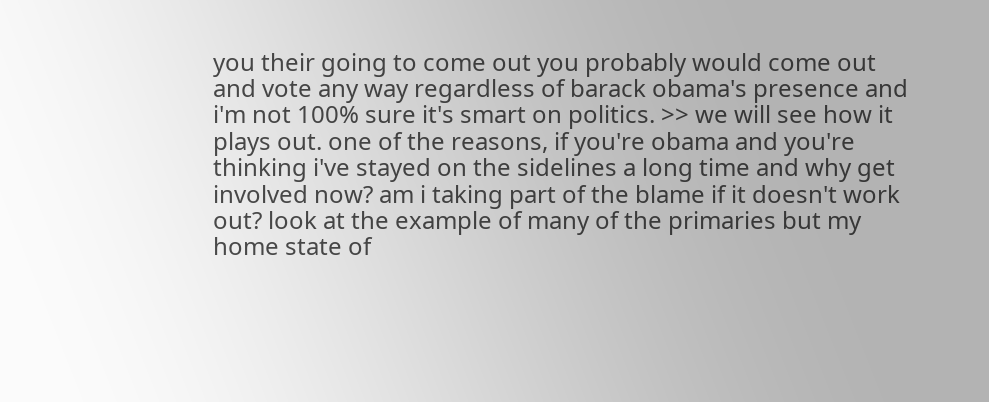you their going to come out you probably would come out and vote any way regardless of barack obama's presence and i'm not 100% sure it's smart on politics. >> we will see how it plays out. one of the reasons, if you're obama and you're thinking i've stayed on the sidelines a long time and why get involved now? am i taking part of the blame if it doesn't work out? look at the example of many of the primaries but my home state of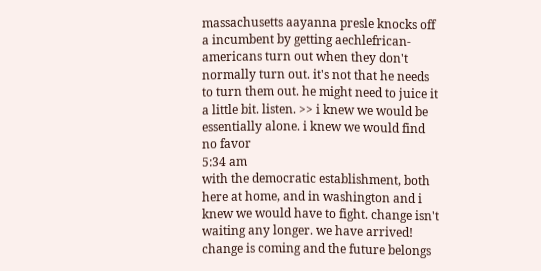massachusetts aayanna presle knocks off a incumbent by getting aechlefrican-americans turn out when they don't normally turn out. it's not that he needs to turn them out. he might need to juice it a little bit. listen. >> i knew we would be essentially alone. i knew we would find no favor
5:34 am
with the democratic establishment, both here at home, and in washington and i knew we would have to fight. change isn't waiting any longer. we have arrived! change is coming and the future belongs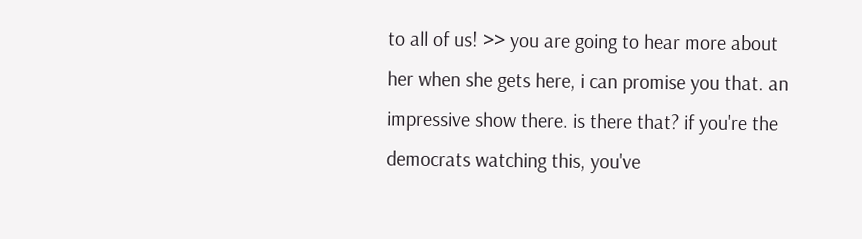to all of us! >> you are going to hear more about her when she gets here, i can promise you that. an impressive show there. is there that? if you're the democrats watching this, you've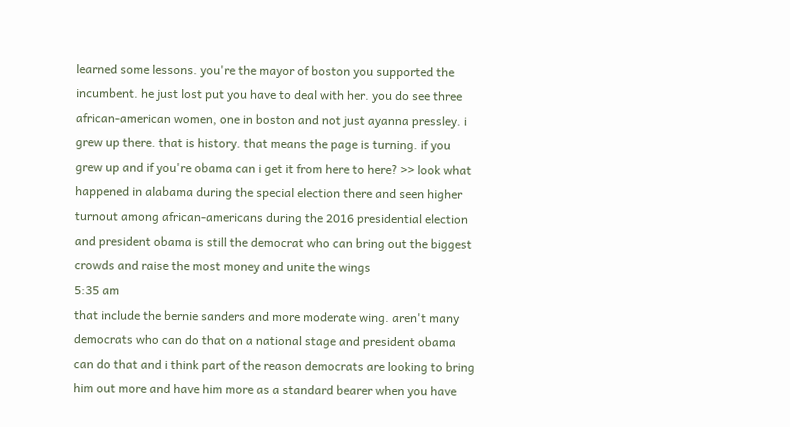learned some lessons. you're the mayor of boston you supported the incumbent. he just lost put you have to deal with her. you do see three african-american women, one in boston and not just ayanna pressley. i grew up there. that is history. that means the page is turning. if you grew up and if you're obama can i get it from here to here? >> look what happened in alabama during the special election there and seen higher turnout among african-americans during the 2016 presidential election and president obama is still the democrat who can bring out the biggest crowds and raise the most money and unite the wings
5:35 am
that include the bernie sanders and more moderate wing. aren't many democrats who can do that on a national stage and president obama can do that and i think part of the reason democrats are looking to bring him out more and have him more as a standard bearer when you have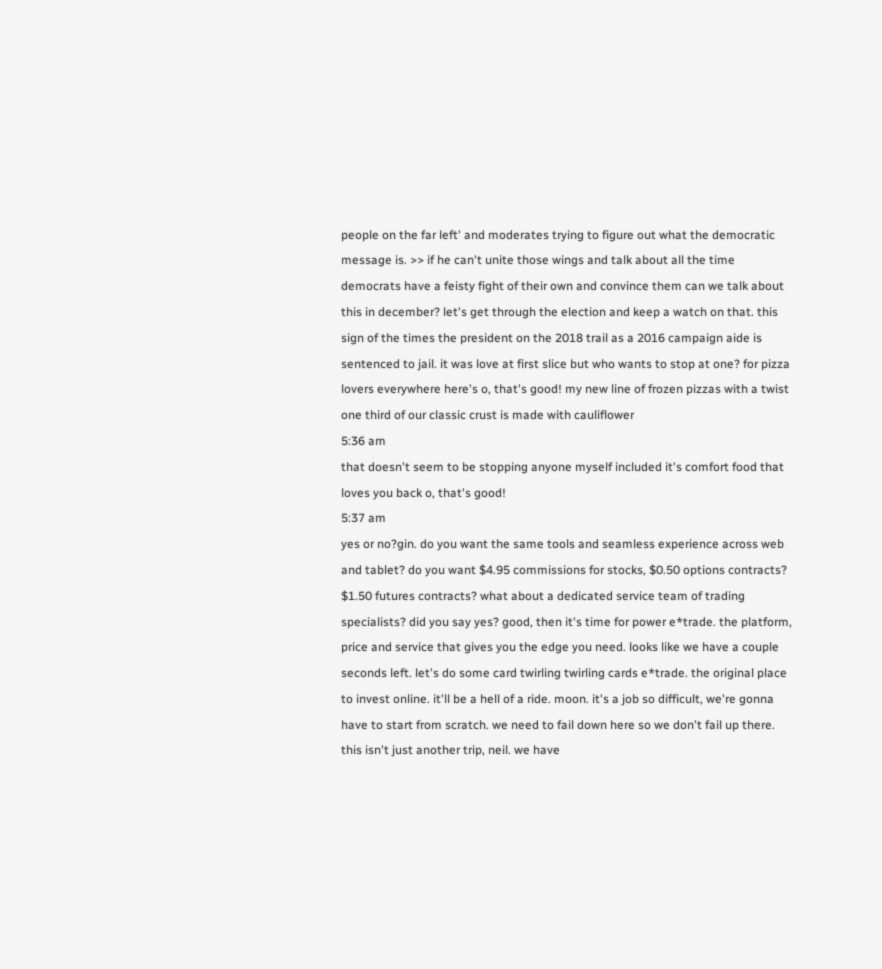people on the far left' and moderates trying to figure out what the democratic message is. >> if he can't unite those wings and talk about all the time democrats have a feisty fight of their own and convince them can we talk about this in december? let's get through the election and keep a watch on that. this sign of the times the president on the 2018 trail as a 2016 campaign aide is sentenced to jail. it was love at first slice but who wants to stop at one? for pizza lovers everywhere here's o, that's good! my new line of frozen pizzas with a twist one third of our classic crust is made with cauliflower
5:36 am
that doesn't seem to be stopping anyone myself included it's comfort food that loves you back o, that's good!
5:37 am
yes or no?gin. do you want the same tools and seamless experience across web and tablet? do you want $4.95 commissions for stocks, $0.50 options contracts? $1.50 futures contracts? what about a dedicated service team of trading specialists? did you say yes? good, then it's time for power e*trade. the platform, price and service that gives you the edge you need. looks like we have a couple seconds left. let's do some card twirling twirling cards e*trade. the original place to invest online. it'll be a hell of a ride. moon. it's a job so difficult, we're gonna have to start from scratch. we need to fail down here so we don't fail up there. this isn't just another trip, neil. we have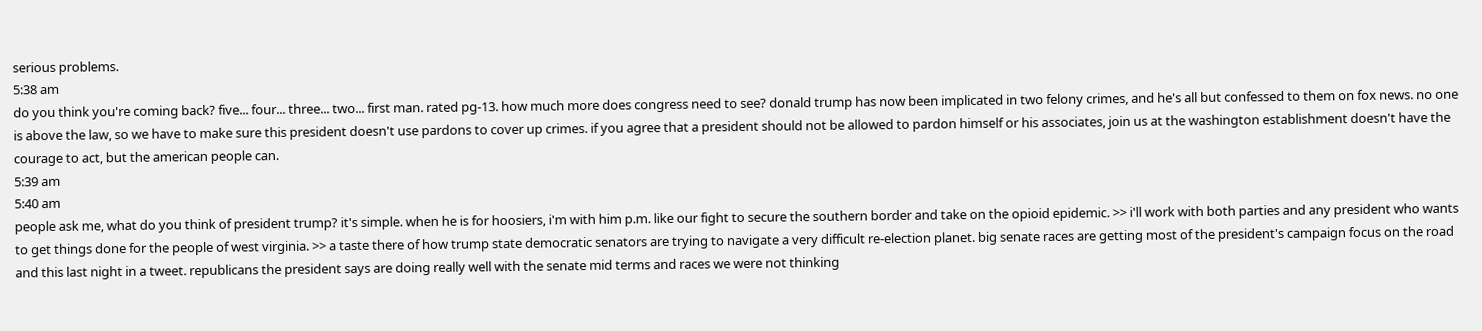serious problems.
5:38 am
do you think you're coming back? five... four... three... two... first man. rated pg-13. how much more does congress need to see? donald trump has now been implicated in two felony crimes, and he's all but confessed to them on fox news. no one is above the law, so we have to make sure this president doesn't use pardons to cover up crimes. if you agree that a president should not be allowed to pardon himself or his associates, join us at the washington establishment doesn't have the courage to act, but the american people can.
5:39 am
5:40 am
people ask me, what do you think of president trump? it's simple. when he is for hoosiers, i'm with him p.m. like our fight to secure the southern border and take on the opioid epidemic. >> i'll work with both parties and any president who wants to get things done for the people of west virginia. >> a taste there of how trump state democratic senators are trying to navigate a very difficult re-election planet. big senate races are getting most of the president's campaign focus on the road and this last night in a tweet. republicans the president says are doing really well with the senate mid terms and races we were not thinking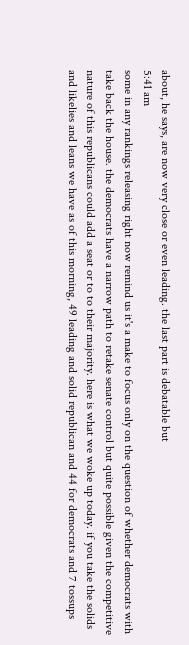about, he says, are now very close or even leading. the last part is debatable but
5:41 am
some in any rankings releasing right now remind us it's a make to focus only on the question of whether democrats with take back the house. the democrats have a narrow path to retake senate control but quite possible given the competitive nature of this republicans could add a seat or to to their majority. here is what we woke up today. if you take the solids and likelies and leans we have as of this morning, 49 leading and solid republican and 44 for democrats and 7 tossups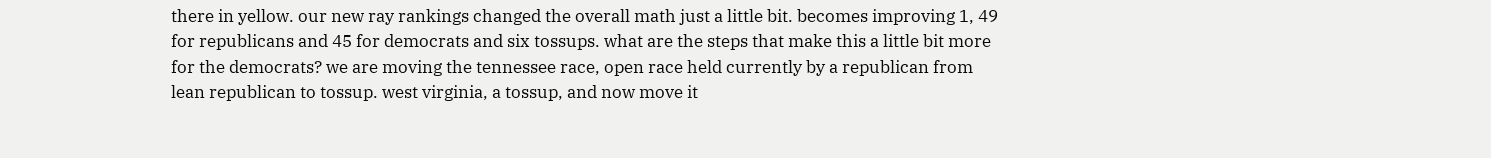there in yellow. our new ray rankings changed the overall math just a little bit. becomes improving 1, 49 for republicans and 45 for democrats and six tossups. what are the steps that make this a little bit more for the democrats? we are moving the tennessee race, open race held currently by a republican from lean republican to tossup. west virginia, a tossup, and now move it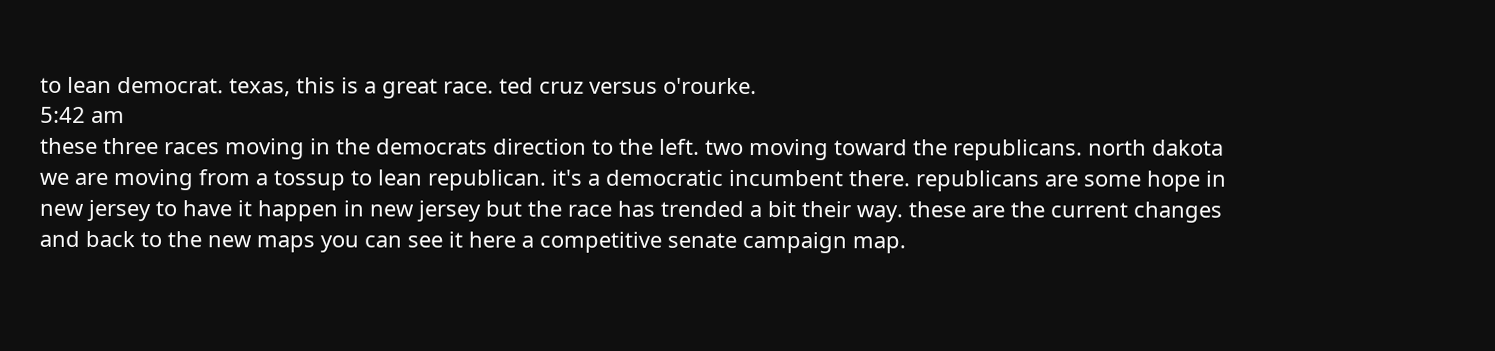to lean democrat. texas, this is a great race. ted cruz versus o'rourke.
5:42 am
these three races moving in the democrats direction to the left. two moving toward the republicans. north dakota we are moving from a tossup to lean republican. it's a democratic incumbent there. republicans are some hope in new jersey to have it happen in new jersey but the race has trended a bit their way. these are the current changes and back to the new maps you can see it here a competitive senate campaign map.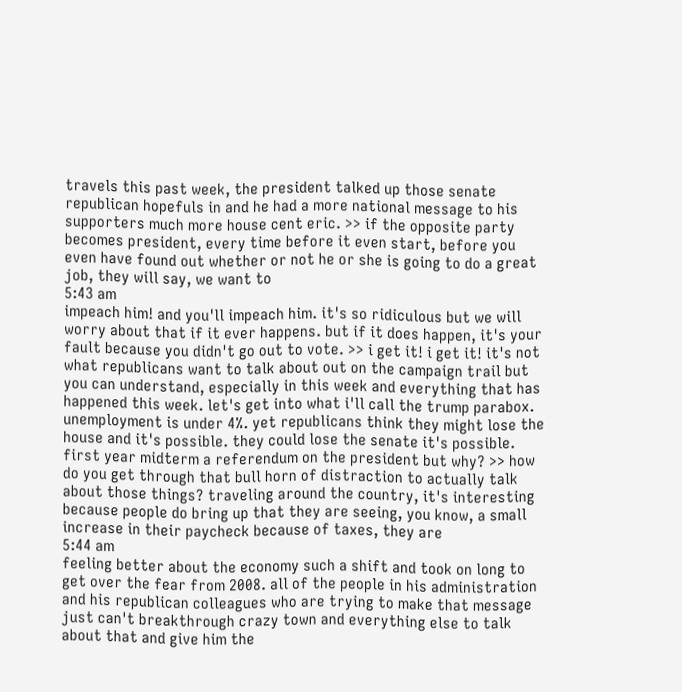travels this past week, the president talked up those senate republican hopefuls in and he had a more national message to his supporters much more house cent eric. >> if the opposite party becomes president, every time before it even start, before you even have found out whether or not he or she is going to do a great job, they will say, we want to
5:43 am
impeach him! and you'll impeach him. it's so ridiculous but we will worry about that if it ever happens. but if it does happen, it's your fault because you didn't go out to vote. >> i get it! i get it! it's not what republicans want to talk about out on the campaign trail but you can understand, especially in this week and everything that has happened this week. let's get into what i'll call the trump parabox. unemployment is under 4%. yet republicans think they might lose the house and it's possible. they could lose the senate it's possible. first year midterm a referendum on the president but why? >> how do you get through that bull horn of distraction to actually talk about those things? traveling around the country, it's interesting because people do bring up that they are seeing, you know, a small increase in their paycheck because of taxes, they are
5:44 am
feeling better about the economy such a shift and took on long to get over the fear from 2008. all of the people in his administration and his republican colleagues who are trying to make that message just can't breakthrough crazy town and everything else to talk about that and give him the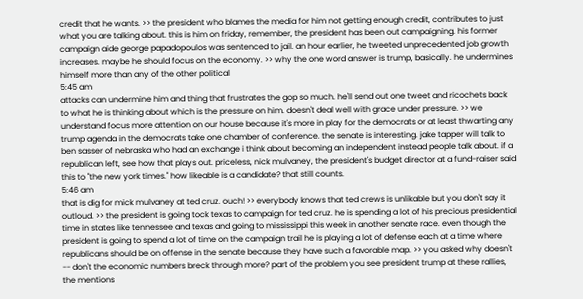credit that he wants. >> the president who blames the media for him not getting enough credit, contributes to just what you are talking about. this is him on friday, remember, the president has been out campaigning. his former campaign aide george papadopoulos was sentenced to jail. an hour earlier, he tweeted unprecedented job growth increases. maybe he should focus on the economy. >> why the one word answer is trump, basically. he undermines himself more than any of the other political
5:45 am
attacks can undermine him and thing that frustrates the gop so much. he'll send out one tweet and ricochets back to what he is thinking about which is the pressure on him. doesn't deal well with grace under pressure. >> we understand focus more attention on our house because it's more in play for the democrats or at least thwarting any trump agenda in the democrats take one chamber of conference. the senate is interesting. jake tapper will talk to ben sasser of nebraska who had an exchange i think about becoming an independent instead people talk about. if a republican left, see how that plays out. priceless, nick mulvaney, the president's budget director at a fund-raiser said this to "the new york times." how likeable is a candidate? that still counts.
5:46 am
that is dig for mick mulvaney at ted cruz. ouch! >> everybody knows that ted crews is unlikable but you don't say it outloud. >> the president is going tock texas to campaign for ted cruz. he is spending a lot of his precious presidential time in states like tennessee and texas and going to mississippi this week in another senate race. even though the president is going to spend a lot of time on the campaign trail he is playing a lot of defense each at a time where republicans should be on offense in the senate because they have such a favorable map. >> you asked why doesn't -- don't the economic numbers breck through more? part of the problem you see president trump at these rallies, the mentions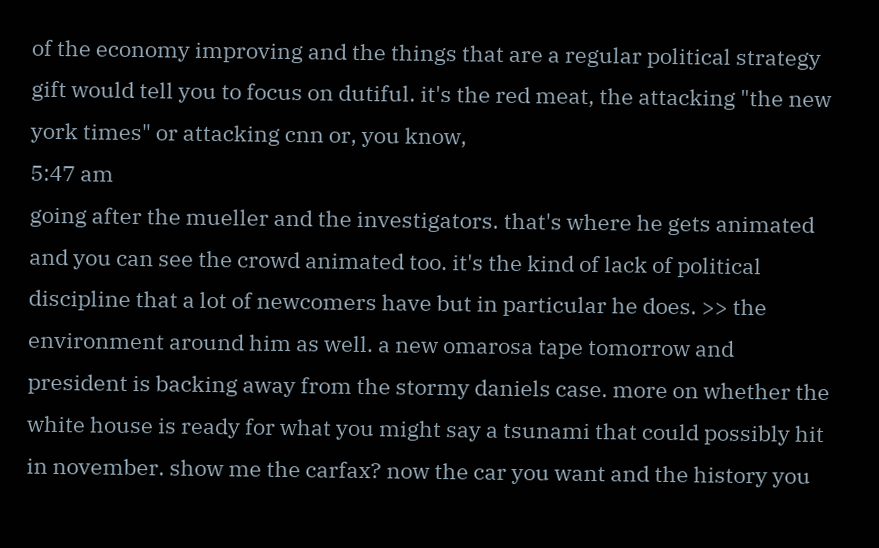of the economy improving and the things that are a regular political strategy gift would tell you to focus on dutiful. it's the red meat, the attacking "the new york times" or attacking cnn or, you know,
5:47 am
going after the mueller and the investigators. that's where he gets animated and you can see the crowd animated too. it's the kind of lack of political discipline that a lot of newcomers have but in particular he does. >> the environment around him as well. a new omarosa tape tomorrow and president is backing away from the stormy daniels case. more on whether the white house is ready for what you might say a tsunami that could possibly hit in november. show me the carfax? now the car you want and the history you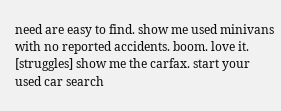need are easy to find. show me used minivans with no reported accidents. boom. love it. [struggles] show me the carfax. start your used car search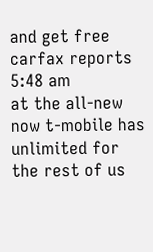and get free carfax reports
5:48 am
at the all-new now t-mobile has unlimited for the rest of us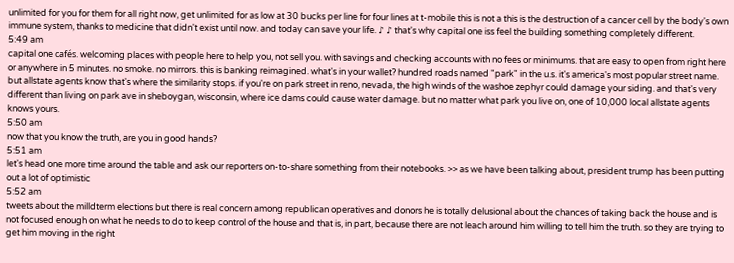unlimited for you for them for all right now, get unlimited for as low at 30 bucks per line for four lines at t-mobile this is not a this is the destruction of a cancer cell by the body's own immune system, thanks to medicine that didn't exist until now. and today can save your life. ♪ ♪ that's why capital one iss feel the building something completely different.
5:49 am
capital one cafés. welcoming places with people here to help you, not sell you. with savings and checking accounts with no fees or minimums. that are easy to open from right here or anywhere in 5 minutes. no smoke. no mirrors. this is banking reimagined. what's in your wallet? hundred roads named "park" in the u.s. it's america's most popular street name. but allstate agents know that's where the similarity stops. if you're on park street in reno, nevada, the high winds of the washoe zephyr could damage your siding. and that's very different than living on park ave in sheboygan, wisconsin, where ice dams could cause water damage. but no matter what park you live on, one of 10,000 local allstate agents knows yours.
5:50 am
now that you know the truth, are you in good hands?
5:51 am
let's head one more time around the table and ask our reporters on-to-share something from their notebooks. >> as we have been talking about, president trump has been putting out a lot of optimistic
5:52 am
tweets about the milldterm elections but there is real concern among republican operatives and donors he is totally delusional about the chances of taking back the house and is not focused enough on what he needs to do to keep control of the house and that is, in part, because there are not leach around him willing to tell him the truth. so they are trying to get him moving in the right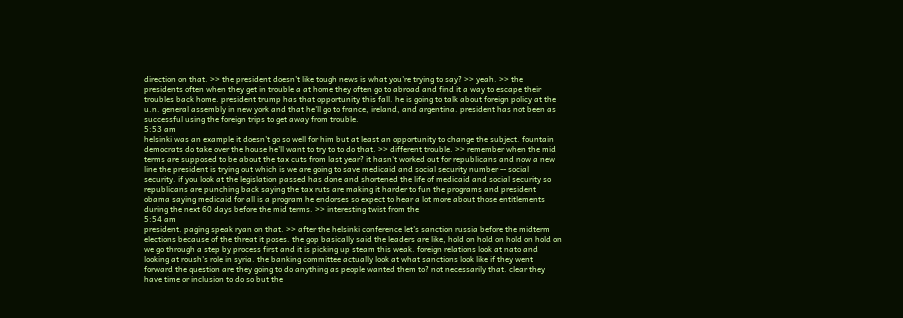direction on that. >> the president doesn't like tough news is what you're trying to say? >> yeah. >> the presidents often when they get in trouble a at home they often go to abroad and find it a way to escape their troubles back home. president trump has that opportunity this fall. he is going to talk about foreign policy at the u.n. general assembly in new york and that he'll go to france, ireland, and argentina. president has not been as successful using the foreign trips to get away from trouble.
5:53 am
helsinki was an example it doesn't go so well for him but at least an opportunity to change the subject. fountain democrats do take over the house he'll want to try to to do that. >> different trouble. >> remember when the mid terms are supposed to be about the tax cuts from last year? it hasn't worked out for republicans and now a new line the president is trying out which is we are going to save medicaid and social security number -- social security. if you look at the legislation passed has done and shortened the life of medicaid and social security so republicans are punching back saying the tax ruts are making it harder to fun the programs and president obama saying medicaid for all is a program he endorses so expect to hear a lot more about those entitlements during the next 60 days before the mid terms. >> interesting twist from the
5:54 am
president. paging speak ryan on that. >> after the helsinki conference let's sanction russia before the midterm elections because of the threat it poses. the gop basically said the leaders are like, hold on hold on hold on hold on we go through a step by process first and it is picking up steam this weak. foreign relations look at nato and looking at roush's role in syria. the banking committee actually look at what sanctions look like if they went forward the question are they going to do anything as people wanted them to? not necessarily that. clear they have time or inclusion to do so but the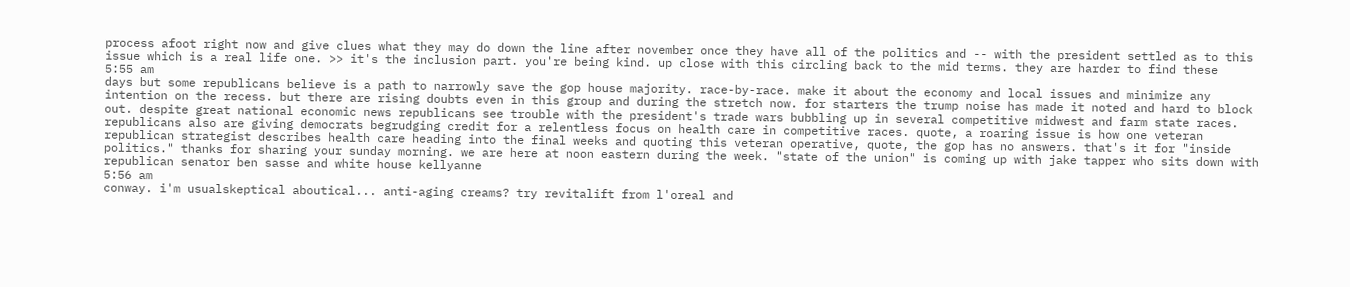process afoot right now and give clues what they may do down the line after november once they have all of the politics and -- with the president settled as to this issue which is a real life one. >> it's the inclusion part. you're being kind. up close with this circling back to the mid terms. they are harder to find these
5:55 am
days but some republicans believe is a path to narrowly save the gop house majority. race-by-race. make it about the economy and local issues and minimize any intention on the recess. but there are rising doubts even in this group and during the stretch now. for starters the trump noise has made it noted and hard to block out. despite great national economic news republicans see trouble with the president's trade wars bubbling up in several competitive midwest and farm state races. republicans also are giving democrats begrudging credit for a relentless focus on health care in competitive races. quote, a roaring issue is how one veteran republican strategist describes health care heading into the final weeks and quoting this veteran operative, quote, the gop has no answers. that's it for "inside politics." thanks for sharing your sunday morning. we are here at noon eastern during the week. "state of the union" is coming up with jake tapper who sits down with republican senator ben sasse and white house kellyanne
5:56 am
conway. i'm usualskeptical aboutical... anti-aging creams? try revitalift from l'oreal and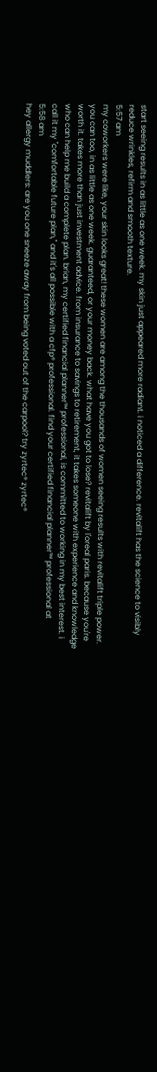start seeing results in as little as one week. my skin just appeared more radiant. i noticed a difference. revitalift has the science to visibly reduce wrinkles, refirm and smooth texture.
5:57 am
my coworkers were like, your skin looks great! these women are among the thousands of women seeing results with revitalift triple power. you can too, in as little as one week. guaranteed, or your money back. what have you got to lose? revitalift by l'oreal paris. because you're worth it. takes more than just investment advice. from insurance to savings to retirement, it takes someone with experience and knowledge who can help me build a complete plan. brian, my certified financial planner™ professional, is committed to working in my best interest. i call it my "comfortable future plan," and it's all possible with a cfp® professional. find your certified financial planner™ professional at
5:58 am
hey allergy muddlers: are you one sneeze away from being voted out of the carpool? try zyrtec® zyrtec®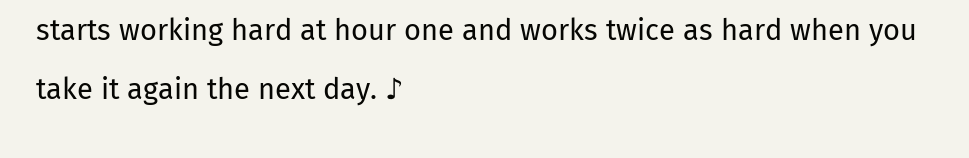starts working hard at hour one and works twice as hard when you take it again the next day. ♪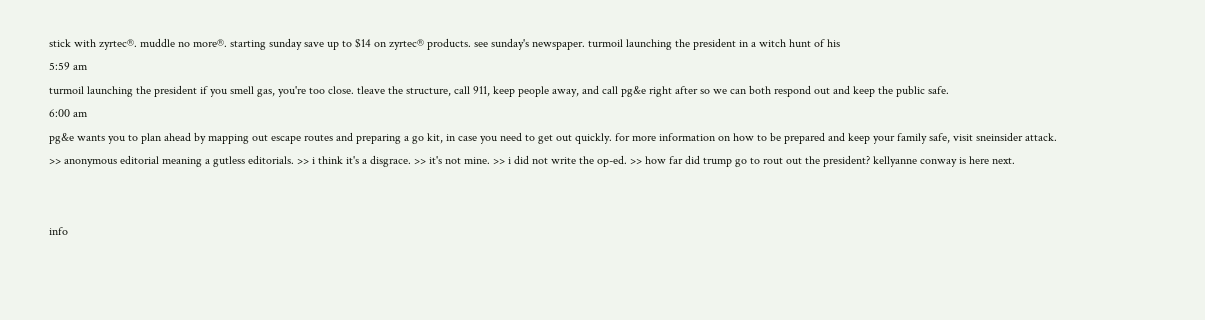stick with zyrtec®. muddle no more®. starting sunday save up to $14 on zyrtec® products. see sunday's newspaper. turmoil launching the president in a witch hunt of his
5:59 am
turmoil launching the president if you smell gas, you're too close. tleave the structure, call 911, keep people away, and call pg&e right after so we can both respond out and keep the public safe.
6:00 am
pg&e wants you to plan ahead by mapping out escape routes and preparing a go kit, in case you need to get out quickly. for more information on how to be prepared and keep your family safe, visit sneinsider attack. >> anonymous editorial meaning a gutless editorials. >> i think it's a disgrace. >> it's not mine. >> i did not write the op-ed. >> how far did trump go to rout out the president? kellyanne conway is here next.


info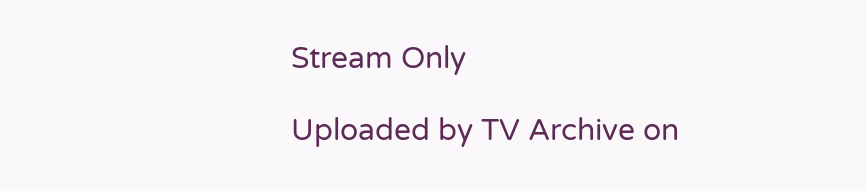Stream Only

Uploaded by TV Archive on